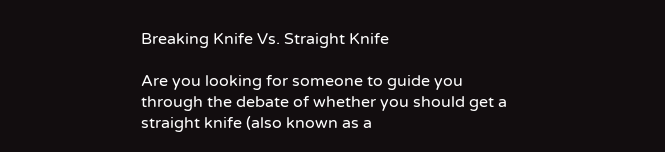Breaking Knife Vs. Straight Knife

Are you looking for someone to guide you through the debate of whether you should get a straight knife (also known as a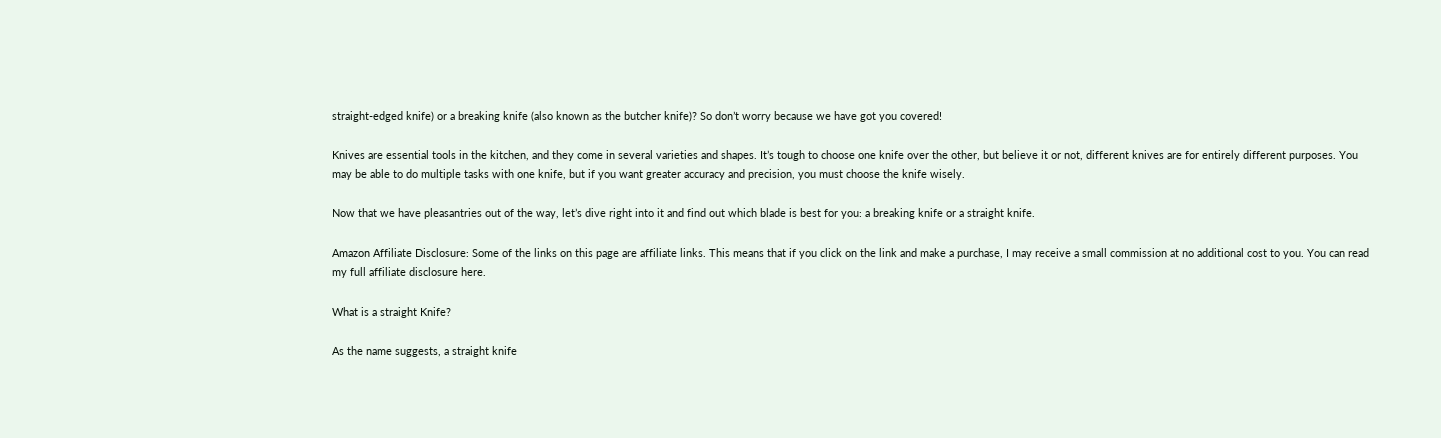straight-edged knife) or a breaking knife (also known as the butcher knife)? So don’t worry because we have got you covered!

Knives are essential tools in the kitchen, and they come in several varieties and shapes. It’s tough to choose one knife over the other, but believe it or not, different knives are for entirely different purposes. You may be able to do multiple tasks with one knife, but if you want greater accuracy and precision, you must choose the knife wisely.

Now that we have pleasantries out of the way, let’s dive right into it and find out which blade is best for you: a breaking knife or a straight knife.

Amazon Affiliate Disclosure: Some of the links on this page are affiliate links. This means that if you click on the link and make a purchase, I may receive a small commission at no additional cost to you. You can read my full affiliate disclosure here.

What is a straight Knife?

As the name suggests, a straight knife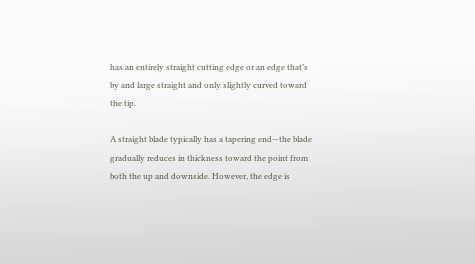has an entirely straight cutting edge or an edge that’s by and large straight and only slightly curved toward the tip.

A straight blade typically has a tapering end—the blade gradually reduces in thickness toward the point from both the up and downside. However, the edge is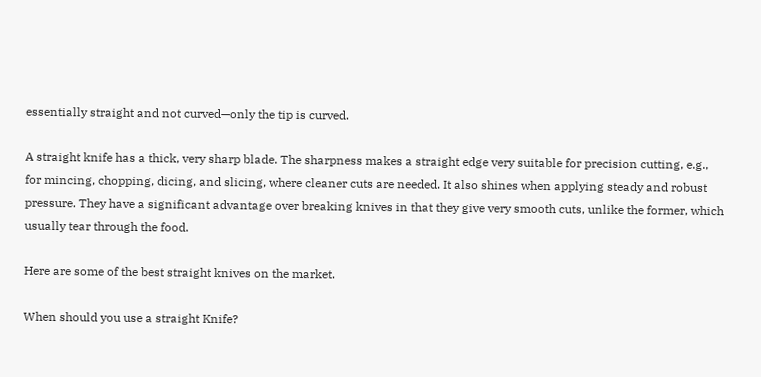essentially straight and not curved—only the tip is curved.

A straight knife has a thick, very sharp blade. The sharpness makes a straight edge very suitable for precision cutting, e.g., for mincing, chopping, dicing, and slicing, where cleaner cuts are needed. It also shines when applying steady and robust pressure. They have a significant advantage over breaking knives in that they give very smooth cuts, unlike the former, which usually tear through the food.

Here are some of the best straight knives on the market.

When should you use a straight Knife?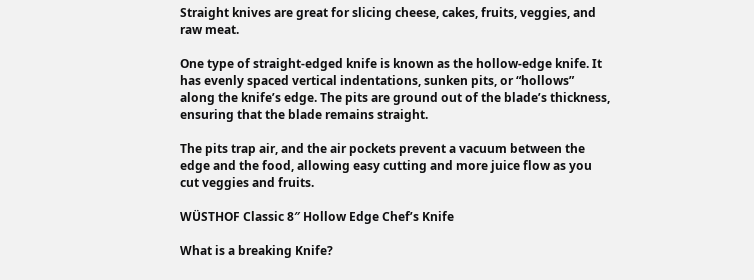Straight knives are great for slicing cheese, cakes, fruits, veggies, and raw meat.

One type of straight-edged knife is known as the hollow-edge knife. It has evenly spaced vertical indentations, sunken pits, or “hollows” along the knife’s edge. The pits are ground out of the blade’s thickness, ensuring that the blade remains straight.

The pits trap air, and the air pockets prevent a vacuum between the edge and the food, allowing easy cutting and more juice flow as you cut veggies and fruits.

WÜSTHOF Classic 8″ Hollow Edge Chef’s Knife

What is a breaking Knife?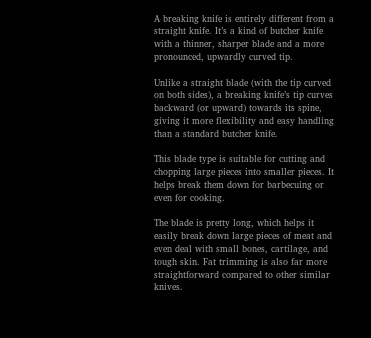A breaking knife is entirely different from a straight knife. It’s a kind of butcher knife with a thinner, sharper blade and a more pronounced, upwardly curved tip.

Unlike a straight blade (with the tip curved on both sides), a breaking knife’s tip curves backward (or upward) towards its spine, giving it more flexibility and easy handling than a standard butcher knife.

This blade type is suitable for cutting and chopping large pieces into smaller pieces. It helps break them down for barbecuing or even for cooking.

The blade is pretty long, which helps it easily break down large pieces of meat and even deal with small bones, cartilage, and tough skin. Fat trimming is also far more straightforward compared to other similar knives.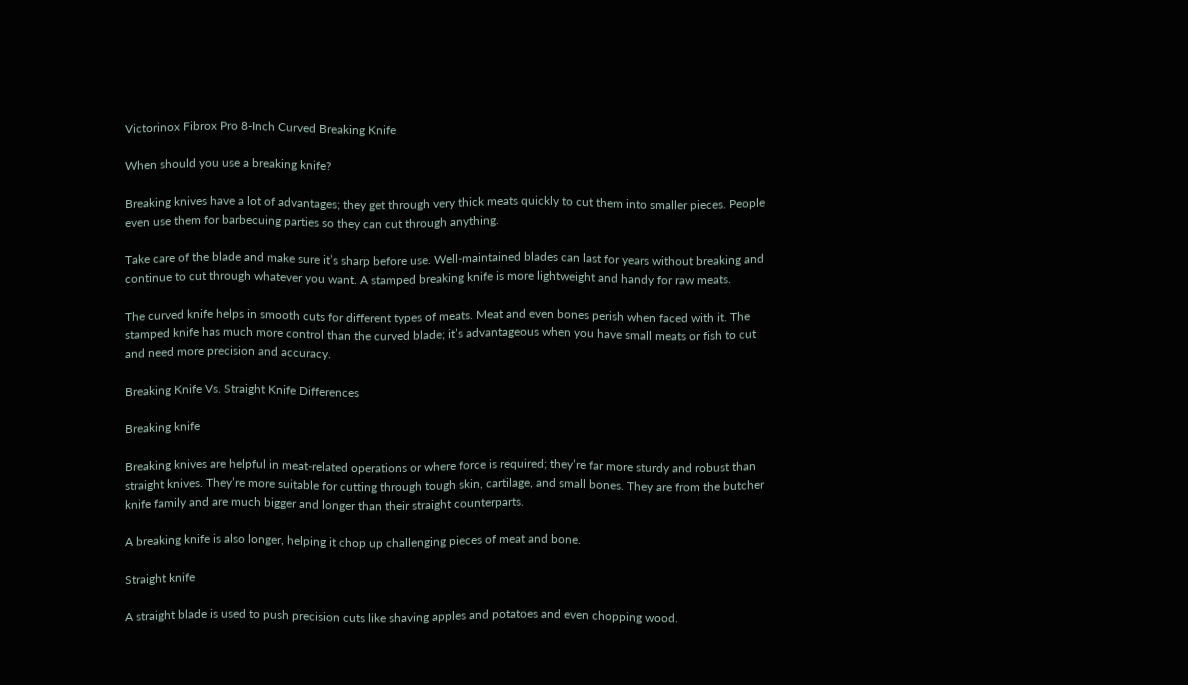Victorinox Fibrox Pro 8-Inch Curved Breaking Knife

When should you use a breaking knife?

Breaking knives have a lot of advantages; they get through very thick meats quickly to cut them into smaller pieces. People even use them for barbecuing parties so they can cut through anything.

Take care of the blade and make sure it’s sharp before use. Well-maintained blades can last for years without breaking and continue to cut through whatever you want. A stamped breaking knife is more lightweight and handy for raw meats.

The curved knife helps in smooth cuts for different types of meats. Meat and even bones perish when faced with it. The stamped knife has much more control than the curved blade; it’s advantageous when you have small meats or fish to cut and need more precision and accuracy.

Breaking Knife Vs. Straight Knife Differences

Breaking knife

Breaking knives are helpful in meat-related operations or where force is required; they’re far more sturdy and robust than straight knives. They’re more suitable for cutting through tough skin, cartilage, and small bones. They are from the butcher knife family and are much bigger and longer than their straight counterparts.

A breaking knife is also longer, helping it chop up challenging pieces of meat and bone.

Straight knife

A straight blade is used to push precision cuts like shaving apples and potatoes and even chopping wood.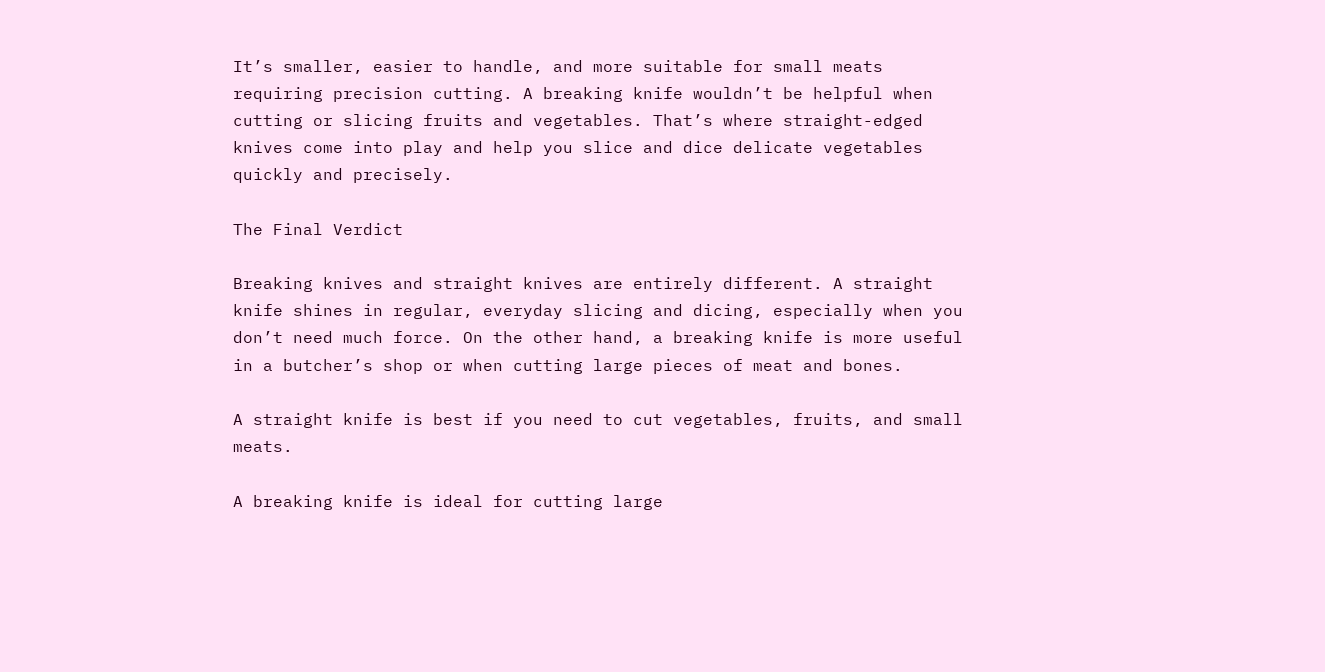It’s smaller, easier to handle, and more suitable for small meats requiring precision cutting. A breaking knife wouldn’t be helpful when cutting or slicing fruits and vegetables. That’s where straight-edged knives come into play and help you slice and dice delicate vegetables quickly and precisely.

The Final Verdict

Breaking knives and straight knives are entirely different. A straight knife shines in regular, everyday slicing and dicing, especially when you don’t need much force. On the other hand, a breaking knife is more useful in a butcher’s shop or when cutting large pieces of meat and bones.

A straight knife is best if you need to cut vegetables, fruits, and small meats.

A breaking knife is ideal for cutting large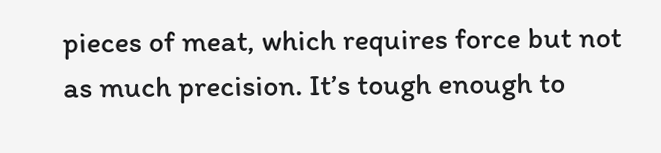pieces of meat, which requires force but not as much precision. It’s tough enough to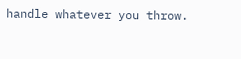handle whatever you throw.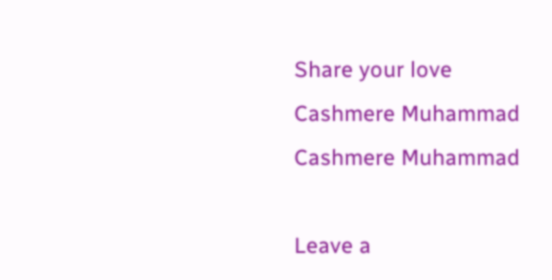Share your love
Cashmere Muhammad
Cashmere Muhammad

Leave a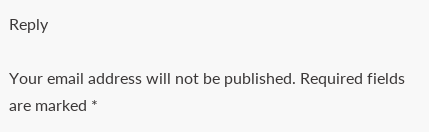Reply

Your email address will not be published. Required fields are marked *